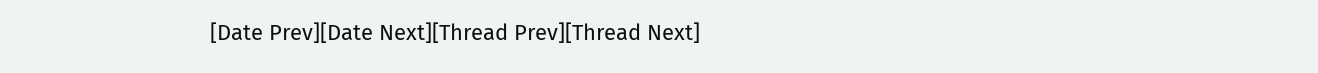[Date Prev][Date Next][Thread Prev][Thread Next]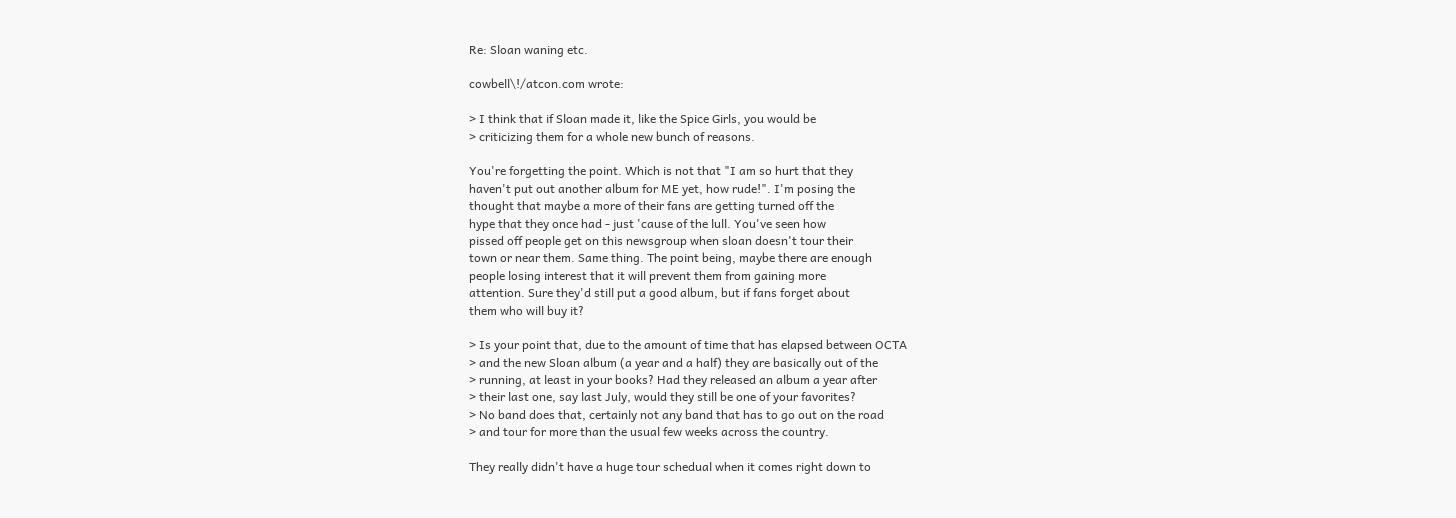Re: Sloan waning etc.

cowbell\!/atcon.com wrote:

> I think that if Sloan made it, like the Spice Girls, you would be
> criticizing them for a whole new bunch of reasons.

You're forgetting the point. Which is not that "I am so hurt that they
haven't put out another album for ME yet, how rude!". I'm posing the
thought that maybe a more of their fans are getting turned off the
hype that they once had - just 'cause of the lull. You've seen how
pissed off people get on this newsgroup when sloan doesn't tour their
town or near them. Same thing. The point being, maybe there are enough
people losing interest that it will prevent them from gaining more
attention. Sure they'd still put a good album, but if fans forget about
them who will buy it?

> Is your point that, due to the amount of time that has elapsed between OCTA
> and the new Sloan album (a year and a half) they are basically out of the
> running, at least in your books? Had they released an album a year after
> their last one, say last July, would they still be one of your favorites?
> No band does that, certainly not any band that has to go out on the road
> and tour for more than the usual few weeks across the country.

They really didn't have a huge tour schedual when it comes right down to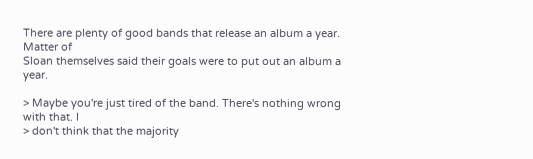There are plenty of good bands that release an album a year. Matter of
Sloan themselves said their goals were to put out an album a year.

> Maybe you're just tired of the band. There's nothing wrong with that. I
> don't think that the majority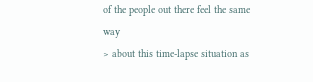of the people out there feel the same way
> about this time-lapse situation as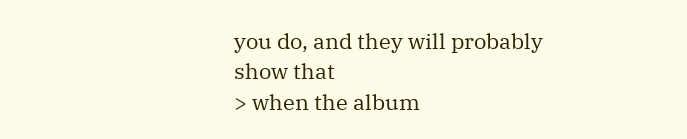you do, and they will probably show that
> when the album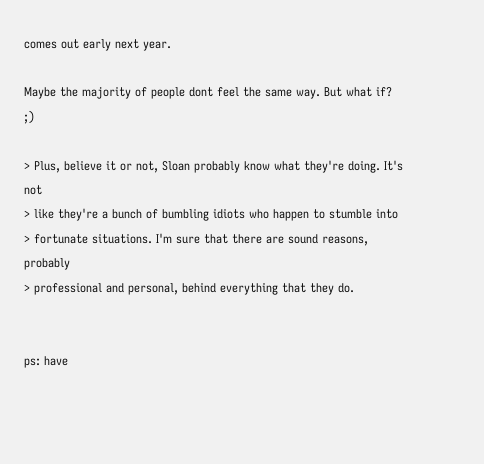comes out early next year.

Maybe the majority of people dont feel the same way. But what if? ;)

> Plus, believe it or not, Sloan probably know what they're doing. It's not
> like they're a bunch of bumbling idiots who happen to stumble into
> fortunate situations. I'm sure that there are sound reasons, probably
> professional and personal, behind everything that they do.


ps: have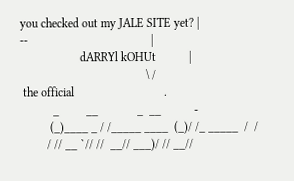you checked out my JALE SITE yet? |
--                                         |
                    dARRYl kOHUt           |
                                          \ /
 the official                              .
           _         __             _  __           -
          (_)____ _ / /_____ ____  (_)/ /_ _____  /  /
         / // __ `// //  __// ___)/ // __//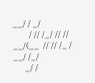__/ / _/
        / // /_/ // //  __/(__  // // /_ /  __/ /_/
      _/ /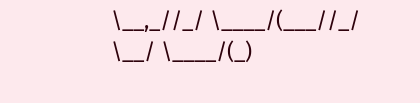\__,_//_/ \____/(___//_/ \__/ \____/(_)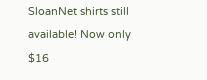SloanNet shirts still available! Now only $16